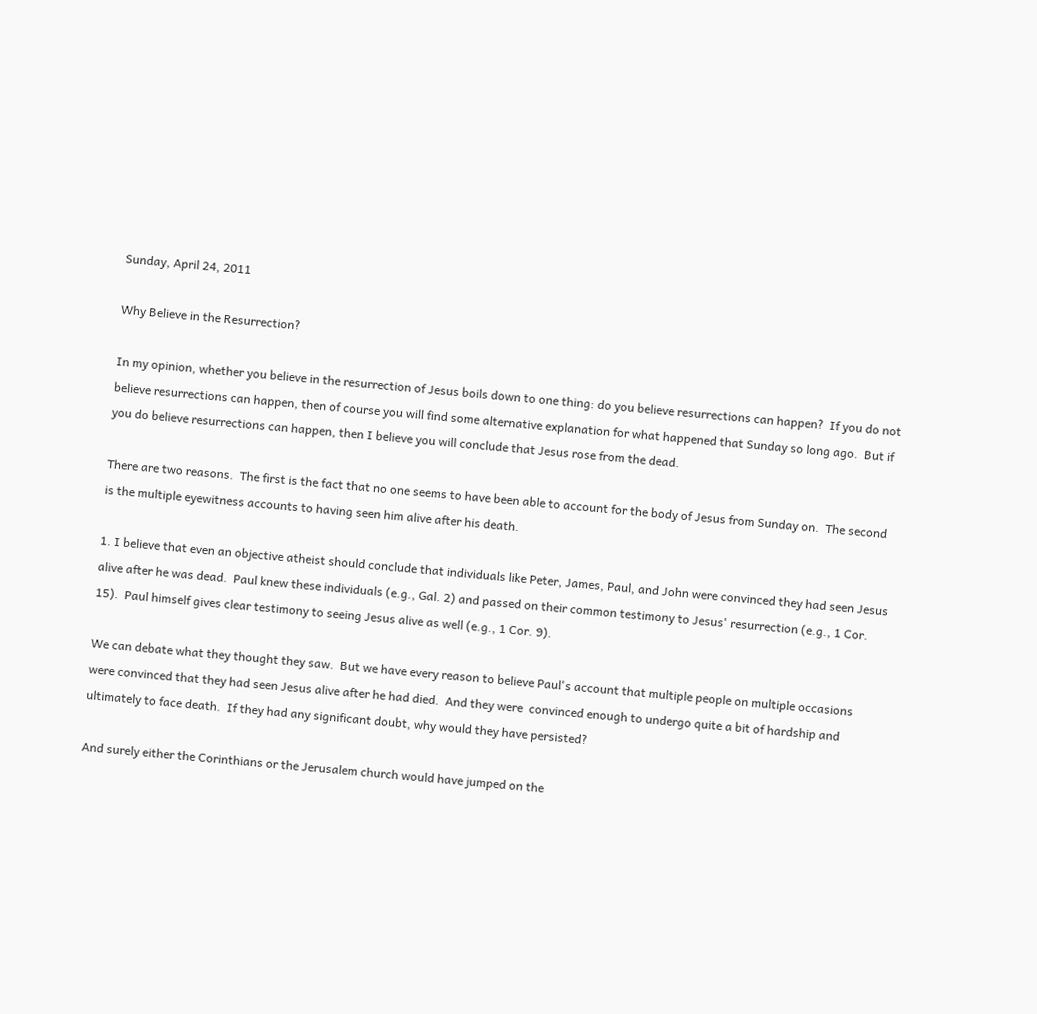Sunday, April 24, 2011

Why Believe in the Resurrection?

In my opinion, whether you believe in the resurrection of Jesus boils down to one thing: do you believe resurrections can happen?  If you do not believe resurrections can happen, then of course you will find some alternative explanation for what happened that Sunday so long ago.  But if you do believe resurrections can happen, then I believe you will conclude that Jesus rose from the dead.

There are two reasons.  The first is the fact that no one seems to have been able to account for the body of Jesus from Sunday on.  The second is the multiple eyewitness accounts to having seen him alive after his death.

1. I believe that even an objective atheist should conclude that individuals like Peter, James, Paul, and John were convinced they had seen Jesus alive after he was dead.  Paul knew these individuals (e.g., Gal. 2) and passed on their common testimony to Jesus' resurrection (e.g., 1 Cor. 15).  Paul himself gives clear testimony to seeing Jesus alive as well (e.g., 1 Cor. 9).

We can debate what they thought they saw.  But we have every reason to believe Paul's account that multiple people on multiple occasions were convinced that they had seen Jesus alive after he had died.  And they were  convinced enough to undergo quite a bit of hardship and ultimately to face death.  If they had any significant doubt, why would they have persisted?

And surely either the Corinthians or the Jerusalem church would have jumped on the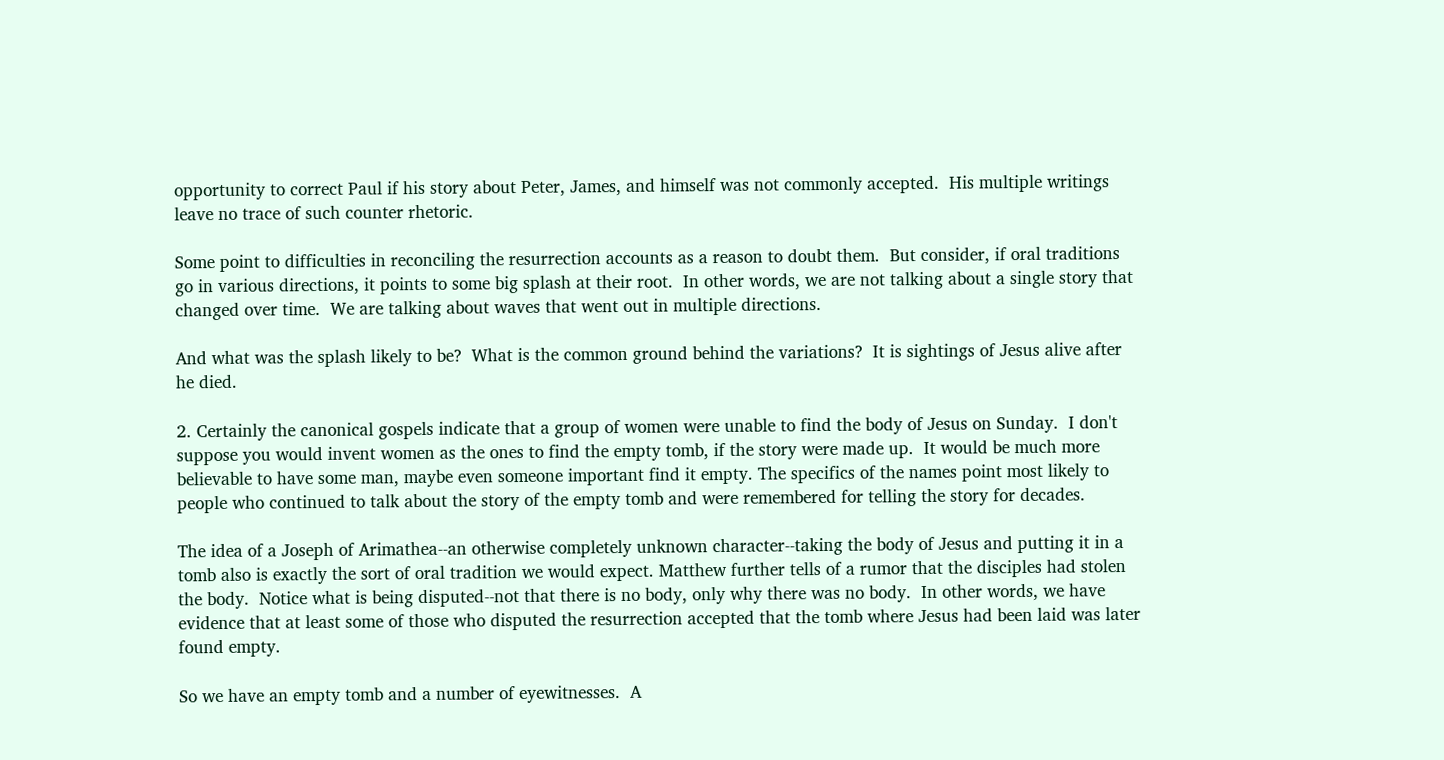opportunity to correct Paul if his story about Peter, James, and himself was not commonly accepted.  His multiple writings leave no trace of such counter rhetoric.

Some point to difficulties in reconciling the resurrection accounts as a reason to doubt them.  But consider, if oral traditions go in various directions, it points to some big splash at their root.  In other words, we are not talking about a single story that changed over time.  We are talking about waves that went out in multiple directions.

And what was the splash likely to be?  What is the common ground behind the variations?  It is sightings of Jesus alive after he died.

2. Certainly the canonical gospels indicate that a group of women were unable to find the body of Jesus on Sunday.  I don't suppose you would invent women as the ones to find the empty tomb, if the story were made up.  It would be much more believable to have some man, maybe even someone important find it empty. The specifics of the names point most likely to people who continued to talk about the story of the empty tomb and were remembered for telling the story for decades.

The idea of a Joseph of Arimathea--an otherwise completely unknown character--taking the body of Jesus and putting it in a tomb also is exactly the sort of oral tradition we would expect. Matthew further tells of a rumor that the disciples had stolen the body.  Notice what is being disputed--not that there is no body, only why there was no body.  In other words, we have evidence that at least some of those who disputed the resurrection accepted that the tomb where Jesus had been laid was later found empty.

So we have an empty tomb and a number of eyewitnesses.  A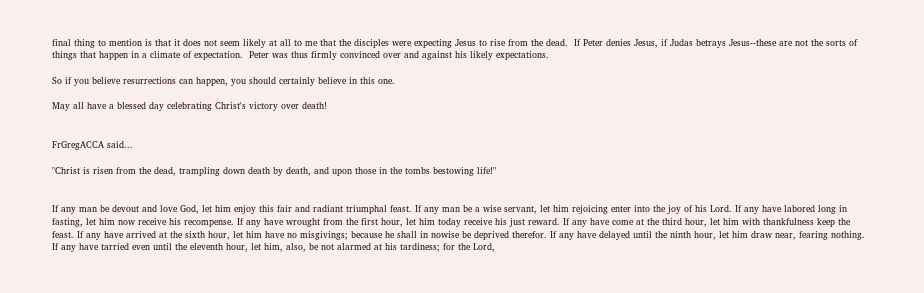final thing to mention is that it does not seem likely at all to me that the disciples were expecting Jesus to rise from the dead.  If Peter denies Jesus, if Judas betrays Jesus--these are not the sorts of things that happen in a climate of expectation.  Peter was thus firmly convinced over and against his likely expectations.

So if you believe resurrections can happen, you should certainly believe in this one.

May all have a blessed day celebrating Christ's victory over death!


FrGregACCA said...

"Christ is risen from the dead, trampling down death by death, and upon those in the tombs bestowing life!"


If any man be devout and love God, let him enjoy this fair and radiant triumphal feast. If any man be a wise servant, let him rejoicing enter into the joy of his Lord. If any have labored long in fasting, let him now receive his recompense. If any have wrought from the first hour, let him today receive his just reward. If any have come at the third hour, let him with thankfulness keep the feast. If any have arrived at the sixth hour, let him have no misgivings; because he shall in nowise be deprived therefor. If any have delayed until the ninth hour, let him draw near, fearing nothing. If any have tarried even until the eleventh hour, let him, also, be not alarmed at his tardiness; for the Lord,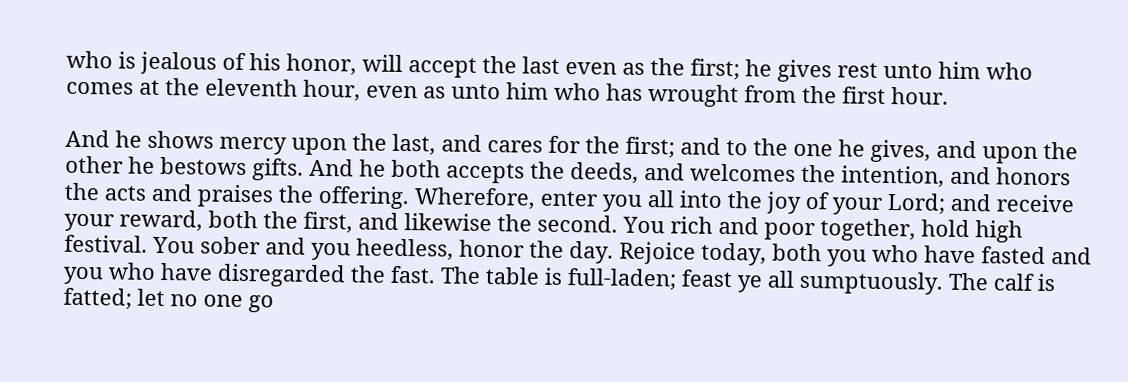who is jealous of his honor, will accept the last even as the first; he gives rest unto him who comes at the eleventh hour, even as unto him who has wrought from the first hour.

And he shows mercy upon the last, and cares for the first; and to the one he gives, and upon the other he bestows gifts. And he both accepts the deeds, and welcomes the intention, and honors the acts and praises the offering. Wherefore, enter you all into the joy of your Lord; and receive your reward, both the first, and likewise the second. You rich and poor together, hold high festival. You sober and you heedless, honor the day. Rejoice today, both you who have fasted and you who have disregarded the fast. The table is full-laden; feast ye all sumptuously. The calf is fatted; let no one go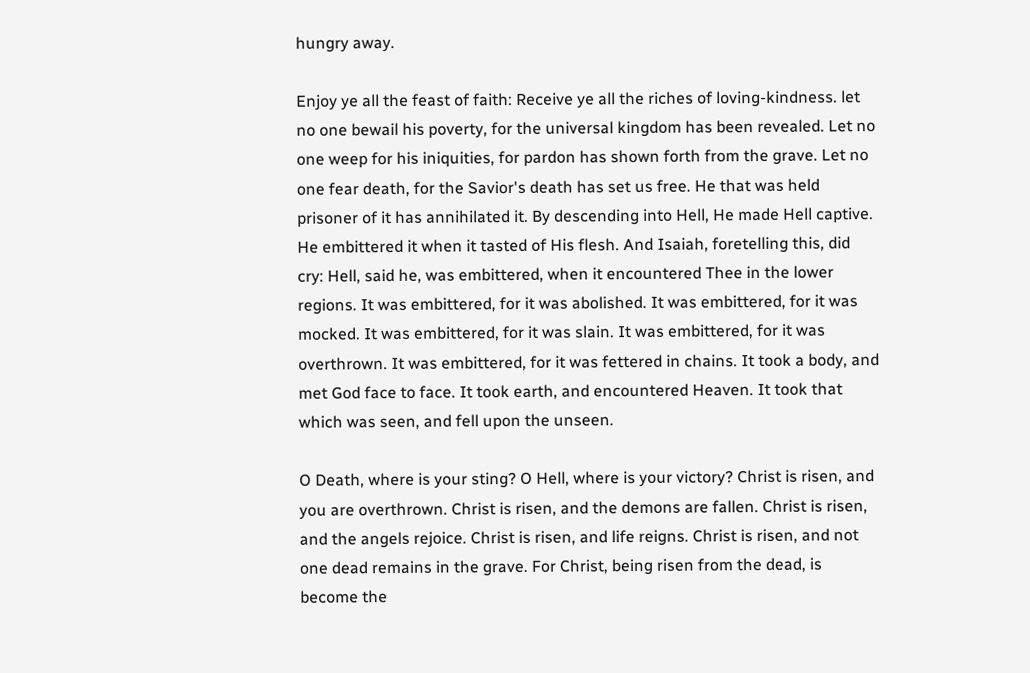hungry away.

Enjoy ye all the feast of faith: Receive ye all the riches of loving-kindness. let no one bewail his poverty, for the universal kingdom has been revealed. Let no one weep for his iniquities, for pardon has shown forth from the grave. Let no one fear death, for the Savior's death has set us free. He that was held prisoner of it has annihilated it. By descending into Hell, He made Hell captive. He embittered it when it tasted of His flesh. And Isaiah, foretelling this, did cry: Hell, said he, was embittered, when it encountered Thee in the lower regions. It was embittered, for it was abolished. It was embittered, for it was mocked. It was embittered, for it was slain. It was embittered, for it was overthrown. It was embittered, for it was fettered in chains. It took a body, and met God face to face. It took earth, and encountered Heaven. It took that which was seen, and fell upon the unseen.

O Death, where is your sting? O Hell, where is your victory? Christ is risen, and you are overthrown. Christ is risen, and the demons are fallen. Christ is risen, and the angels rejoice. Christ is risen, and life reigns. Christ is risen, and not one dead remains in the grave. For Christ, being risen from the dead, is become the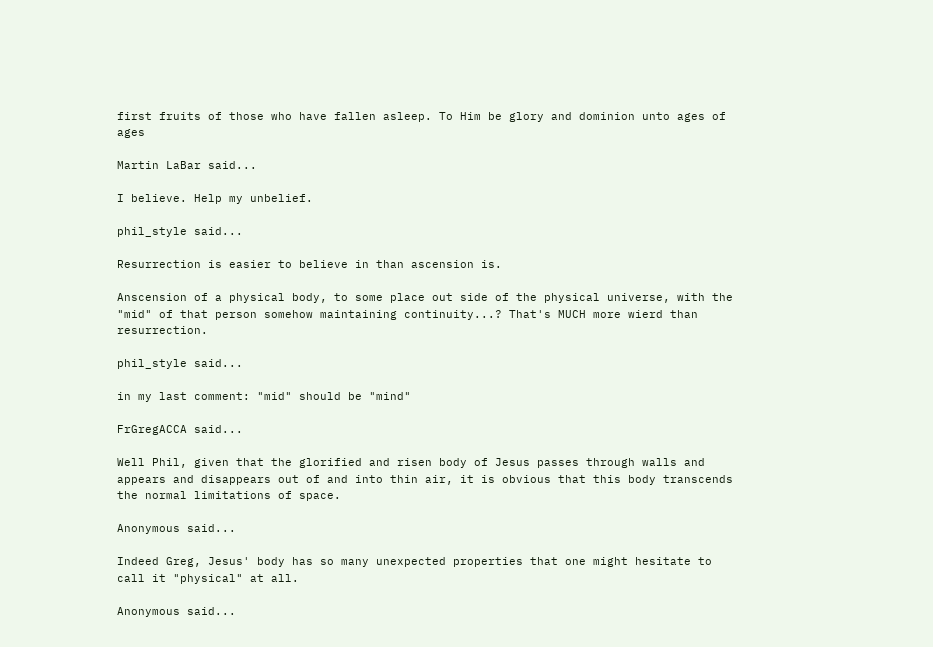first fruits of those who have fallen asleep. To Him be glory and dominion unto ages of ages

Martin LaBar said...

I believe. Help my unbelief.

phil_style said...

Resurrection is easier to believe in than ascension is.

Anscension of a physical body, to some place out side of the physical universe, with the "mid" of that person somehow maintaining continuity...? That's MUCH more wierd than resurrection.

phil_style said...

in my last comment: "mid" should be "mind"

FrGregACCA said...

Well Phil, given that the glorified and risen body of Jesus passes through walls and appears and disappears out of and into thin air, it is obvious that this body transcends the normal limitations of space.

Anonymous said...

Indeed Greg, Jesus' body has so many unexpected properties that one might hesitate to call it "physical" at all.

Anonymous said...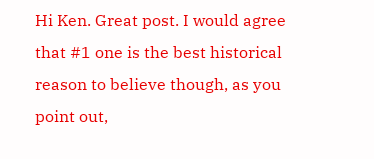Hi Ken. Great post. I would agree that #1 one is the best historical reason to believe though, as you point out,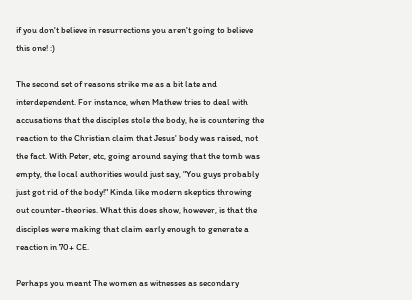if you don't believe in resurrections you aren't going to believe this one! :)

The second set of reasons strike me as a bit late and interdependent. For instance, when Mathew tries to deal with accusations that the disciples stole the body, he is countering the reaction to the Christian claim that Jesus' body was raised, not the fact. With Peter, etc, going around saying that the tomb was empty, the local authorities would just say, "You guys probably just got rid of the body!" Kinda like modern skeptics throwing out counter-theories. What this does show, however, is that the disciples were making that claim early enough to generate a reaction in 70+ CE.

Perhaps you meant The women as witnesses as secondary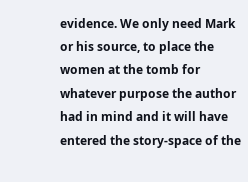evidence. We only need Mark or his source, to place the women at the tomb for whatever purpose the author had in mind and it will have entered the story-space of the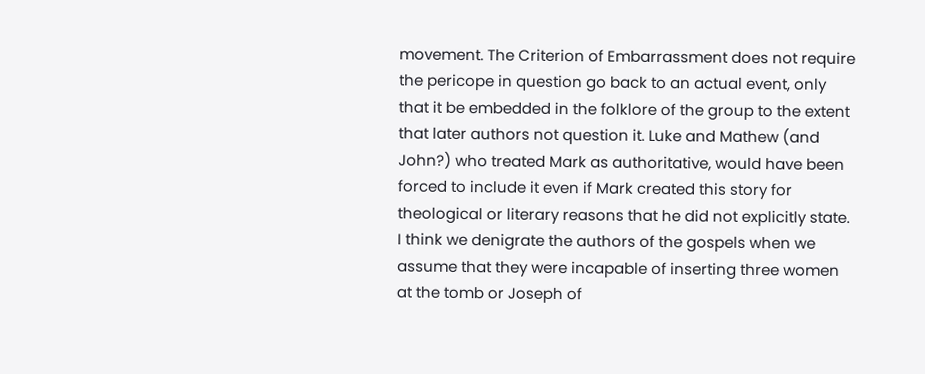movement. The Criterion of Embarrassment does not require the pericope in question go back to an actual event, only that it be embedded in the folklore of the group to the extent that later authors not question it. Luke and Mathew (and John?) who treated Mark as authoritative, would have been forced to include it even if Mark created this story for theological or literary reasons that he did not explicitly state. I think we denigrate the authors of the gospels when we assume that they were incapable of inserting three women at the tomb or Joseph of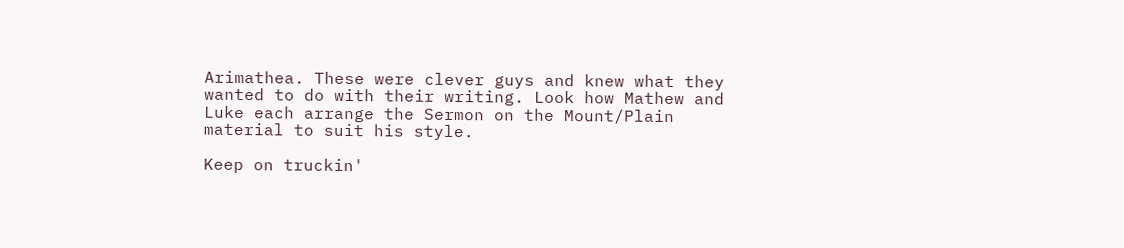Arimathea. These were clever guys and knew what they wanted to do with their writing. Look how Mathew and Luke each arrange the Sermon on the Mount/Plain material to suit his style.

Keep on truckin'